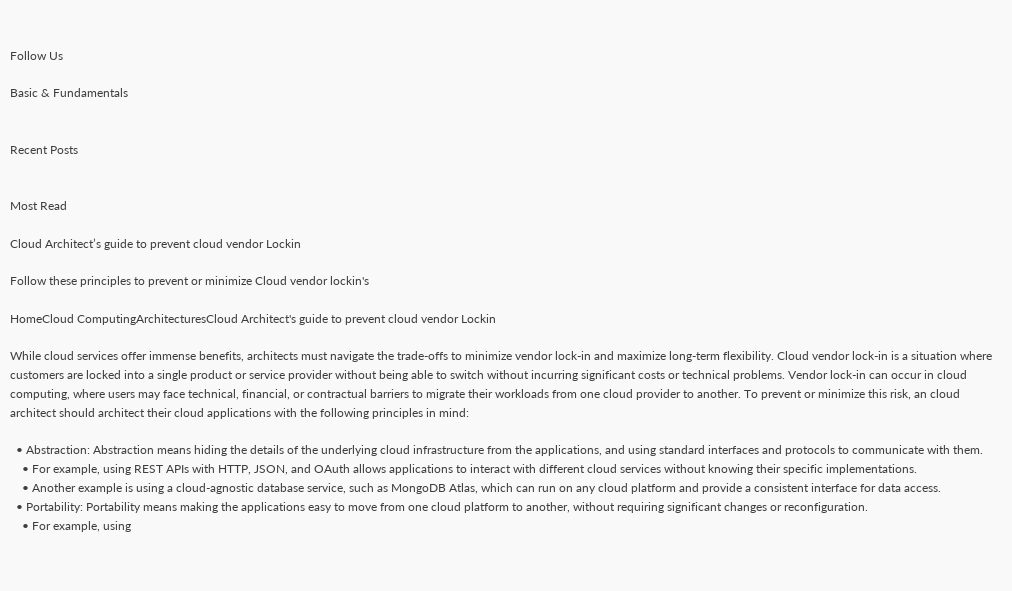Follow Us

Basic & Fundamentals


Recent Posts


Most Read

Cloud Architect’s guide to prevent cloud vendor Lockin

Follow these principles to prevent or minimize Cloud vendor lockin's

HomeCloud ComputingArchitecturesCloud Architect's guide to prevent cloud vendor Lockin

While cloud services offer immense benefits, architects must navigate the trade-offs to minimize vendor lock-in and maximize long-term flexibility. Cloud vendor lock-in is a situation where customers are locked into a single product or service provider without being able to switch without incurring significant costs or technical problems. Vendor lock-in can occur in cloud computing, where users may face technical, financial, or contractual barriers to migrate their workloads from one cloud provider to another. To prevent or minimize this risk, an cloud architect should architect their cloud applications with the following principles in mind:

  • Abstraction: Abstraction means hiding the details of the underlying cloud infrastructure from the applications, and using standard interfaces and protocols to communicate with them.
    • For example, using REST APIs with HTTP, JSON, and OAuth allows applications to interact with different cloud services without knowing their specific implementations.
    • Another example is using a cloud-agnostic database service, such as MongoDB Atlas, which can run on any cloud platform and provide a consistent interface for data access.
  • Portability: Portability means making the applications easy to move from one cloud platform to another, without requiring significant changes or reconfiguration.
    • For example, using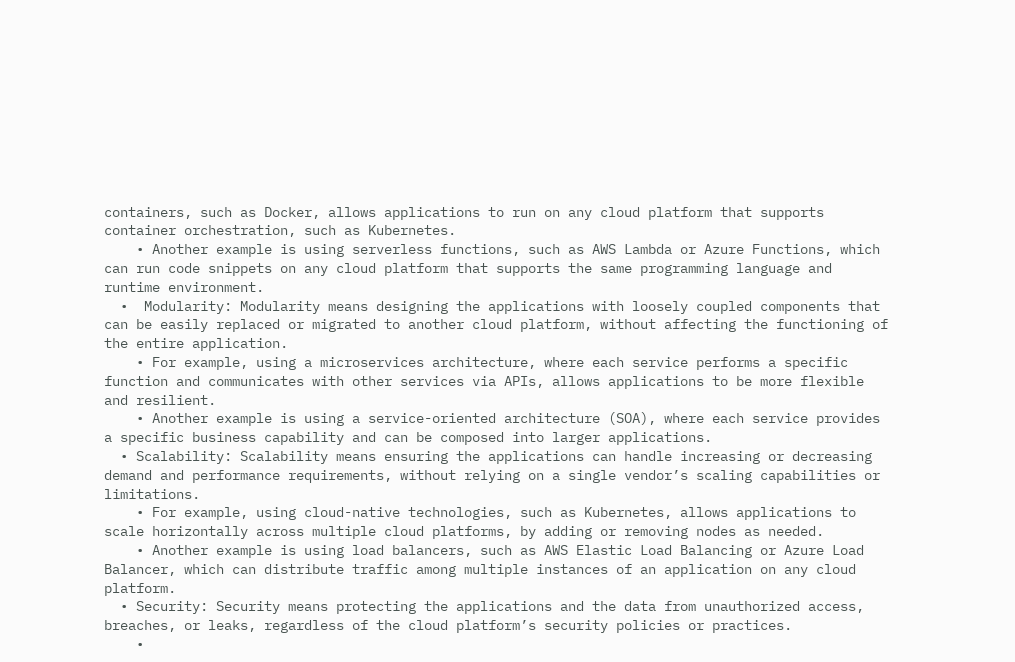containers, such as Docker, allows applications to run on any cloud platform that supports container orchestration, such as Kubernetes.
    • Another example is using serverless functions, such as AWS Lambda or Azure Functions, which can run code snippets on any cloud platform that supports the same programming language and runtime environment.
  •  Modularity: Modularity means designing the applications with loosely coupled components that can be easily replaced or migrated to another cloud platform, without affecting the functioning of the entire application.
    • For example, using a microservices architecture, where each service performs a specific function and communicates with other services via APIs, allows applications to be more flexible and resilient.
    • Another example is using a service-oriented architecture (SOA), where each service provides a specific business capability and can be composed into larger applications.
  • Scalability: Scalability means ensuring the applications can handle increasing or decreasing demand and performance requirements, without relying on a single vendor’s scaling capabilities or limitations.
    • For example, using cloud-native technologies, such as Kubernetes, allows applications to scale horizontally across multiple cloud platforms, by adding or removing nodes as needed.
    • Another example is using load balancers, such as AWS Elastic Load Balancing or Azure Load Balancer, which can distribute traffic among multiple instances of an application on any cloud platform.
  • Security: Security means protecting the applications and the data from unauthorized access, breaches, or leaks, regardless of the cloud platform’s security policies or practices.
    •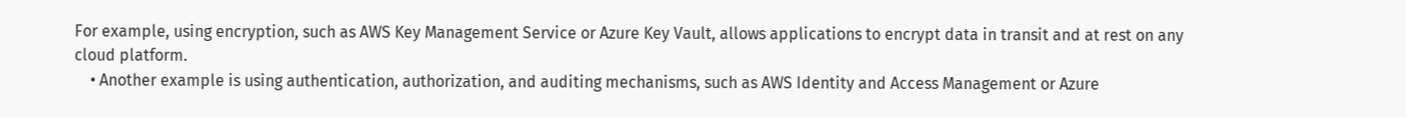For example, using encryption, such as AWS Key Management Service or Azure Key Vault, allows applications to encrypt data in transit and at rest on any cloud platform.
    • Another example is using authentication, authorization, and auditing mechanisms, such as AWS Identity and Access Management or Azure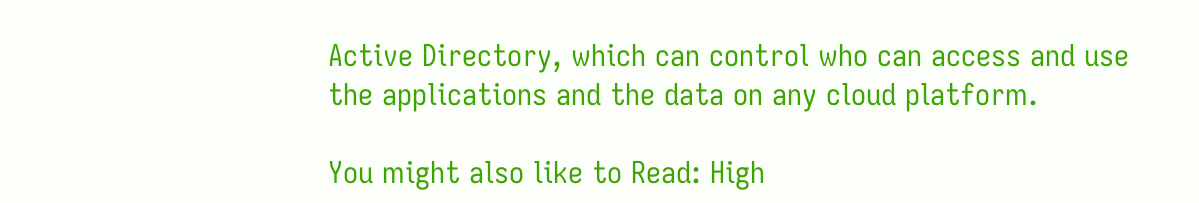Active Directory, which can control who can access and use the applications and the data on any cloud platform.

You might also like to Read: High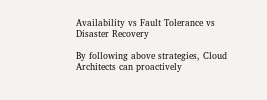Availability vs Fault Tolerance vs Disaster Recovery

By following above strategies, Cloud Architects can proactively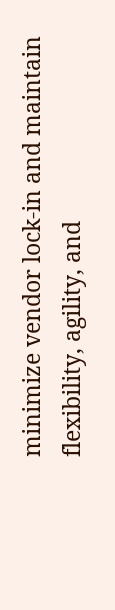minimize vendor lock-in and maintain flexibility, agility, and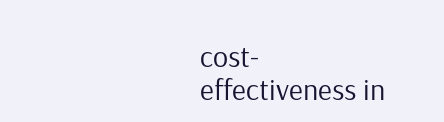cost-effectiveness in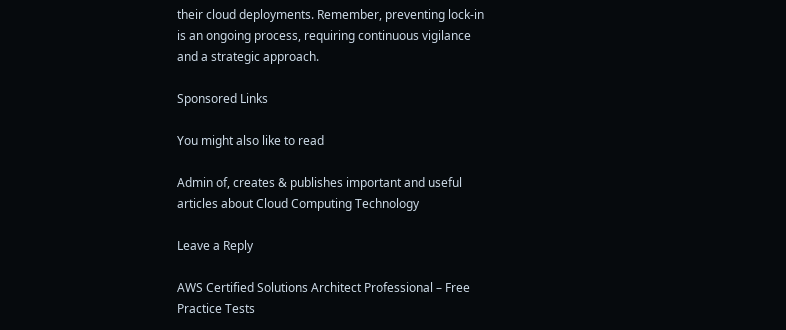their cloud deployments. Remember, preventing lock-in is an ongoing process, requiring continuous vigilance and a strategic approach.

Sponsored Links

You might also like to read

Admin of, creates & publishes important and useful articles about Cloud Computing Technology

Leave a Reply

AWS Certified Solutions Architect Professional – Free Practice Tests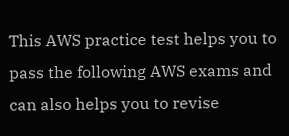This AWS practice test helps you to pass the following AWS exams and can also helps you to revise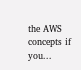the AWS concepts if you...